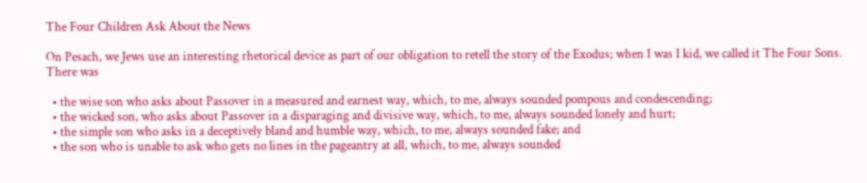The Four Children Ask About the News

On Pesach, we Jews use an interesting rhetorical device as part of our obligation to retell the story of the Exodus; when I was I kid, we called it The Four Sons. There was

  • the wise son who asks about Passover in a measured and earnest way, which, to me, always sounded pompous and condescending;
  • the wicked son, who asks about Passover in a disparaging and divisive way, which, to me, always sounded lonely and hurt;
  • the simple son who asks in a deceptively bland and humble way, which, to me, always sounded fake; and
  • the son who is unable to ask who gets no lines in the pageantry at all, which, to me, always sounded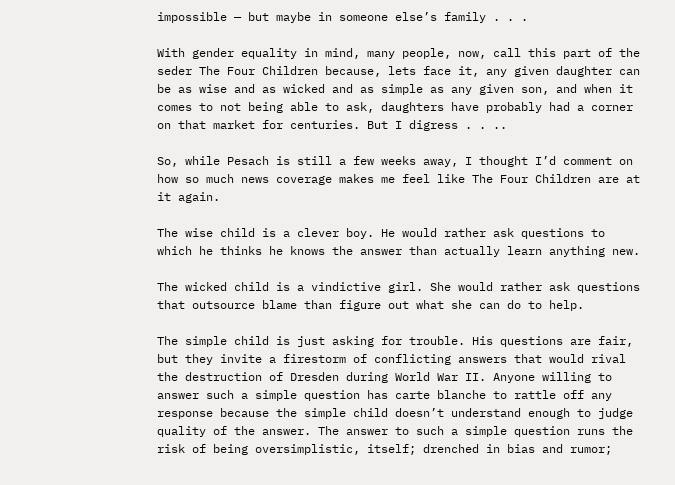impossible — but maybe in someone else’s family . . .

With gender equality in mind, many people, now, call this part of the seder The Four Children because, lets face it, any given daughter can be as wise and as wicked and as simple as any given son, and when it comes to not being able to ask, daughters have probably had a corner on that market for centuries. But I digress . . ..

So, while Pesach is still a few weeks away, I thought I’d comment on how so much news coverage makes me feel like The Four Children are at it again.

The wise child is a clever boy. He would rather ask questions to which he thinks he knows the answer than actually learn anything new.

The wicked child is a vindictive girl. She would rather ask questions that outsource blame than figure out what she can do to help.

The simple child is just asking for trouble. His questions are fair, but they invite a firestorm of conflicting answers that would rival the destruction of Dresden during World War II. Anyone willing to answer such a simple question has carte blanche to rattle off any response because the simple child doesn’t understand enough to judge quality of the answer. The answer to such a simple question runs the risk of being oversimplistic, itself; drenched in bias and rumor;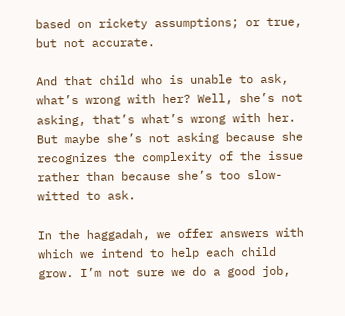based on rickety assumptions; or true, but not accurate.

And that child who is unable to ask, what’s wrong with her? Well, she’s not asking, that’s what’s wrong with her. But maybe she’s not asking because she recognizes the complexity of the issue rather than because she’s too slow-witted to ask.

In the haggadah, we offer answers with which we intend to help each child grow. I’m not sure we do a good job,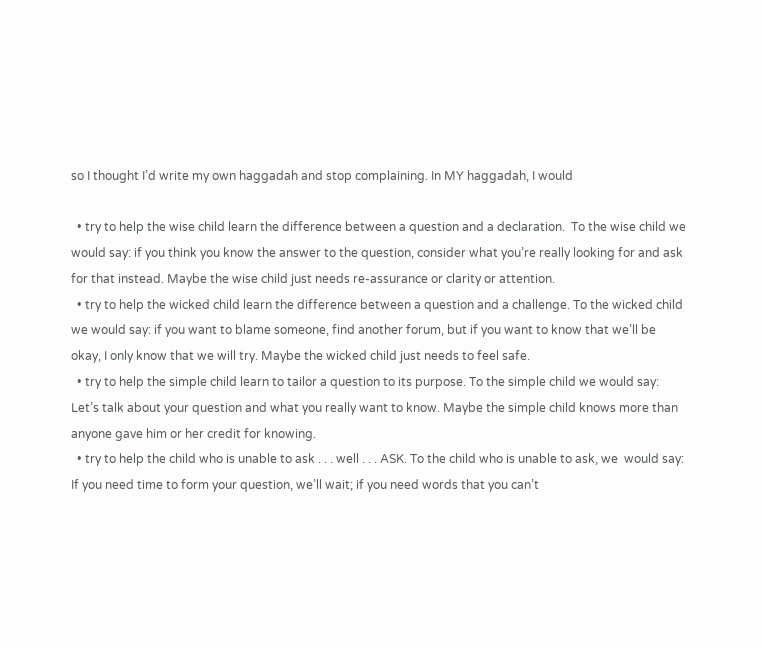so I thought I’d write my own haggadah and stop complaining. In MY haggadah, I would

  • try to help the wise child learn the difference between a question and a declaration.  To the wise child we would say: if you think you know the answer to the question, consider what you’re really looking for and ask for that instead. Maybe the wise child just needs re-assurance or clarity or attention.
  • try to help the wicked child learn the difference between a question and a challenge. To the wicked child  we would say: if you want to blame someone, find another forum, but if you want to know that we’ll be okay, I only know that we will try. Maybe the wicked child just needs to feel safe.
  • try to help the simple child learn to tailor a question to its purpose. To the simple child we would say: Let’s talk about your question and what you really want to know. Maybe the simple child knows more than anyone gave him or her credit for knowing.
  • try to help the child who is unable to ask . . . well . . . ASK. To the child who is unable to ask, we  would say: If you need time to form your question, we’ll wait; if you need words that you can’t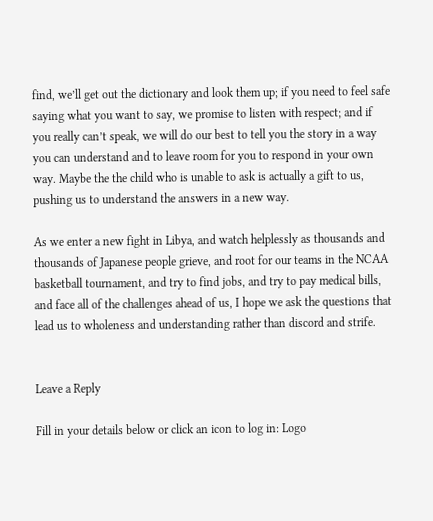find, we’ll get out the dictionary and look them up; if you need to feel safe saying what you want to say, we promise to listen with respect; and if you really can’t speak, we will do our best to tell you the story in a way you can understand and to leave room for you to respond in your own way. Maybe the the child who is unable to ask is actually a gift to us, pushing us to understand the answers in a new way.

As we enter a new fight in Libya, and watch helplessly as thousands and thousands of Japanese people grieve, and root for our teams in the NCAA basketball tournament, and try to find jobs, and try to pay medical bills, and face all of the challenges ahead of us, I hope we ask the questions that lead us to wholeness and understanding rather than discord and strife.


Leave a Reply

Fill in your details below or click an icon to log in: Logo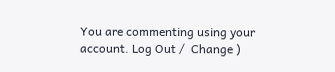You are commenting using your account. Log Out /  Change )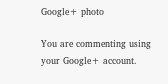Google+ photo

You are commenting using your Google+ account.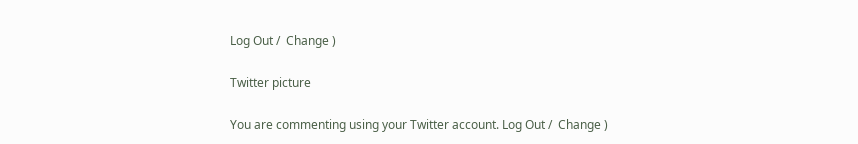Log Out /  Change )

Twitter picture

You are commenting using your Twitter account. Log Out /  Change )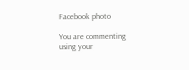Facebook photo

You are commenting using your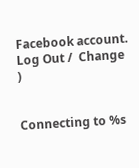Facebook account. Log Out /  Change )


Connecting to %s